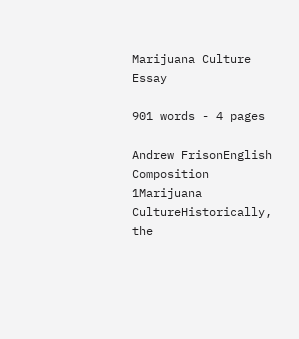Marijuana Culture Essay

901 words - 4 pages

Andrew FrisonEnglish Composition 1Marijuana CultureHistorically, the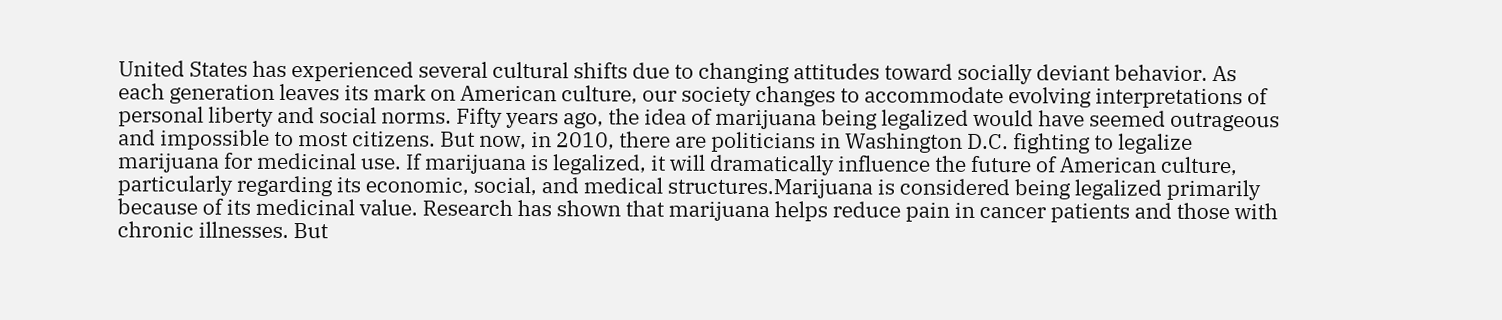United States has experienced several cultural shifts due to changing attitudes toward socially deviant behavior. As each generation leaves its mark on American culture, our society changes to accommodate evolving interpretations of personal liberty and social norms. Fifty years ago, the idea of marijuana being legalized would have seemed outrageous and impossible to most citizens. But now, in 2010, there are politicians in Washington D.C. fighting to legalize marijuana for medicinal use. If marijuana is legalized, it will dramatically influence the future of American culture, particularly regarding its economic, social, and medical structures.Marijuana is considered being legalized primarily because of its medicinal value. Research has shown that marijuana helps reduce pain in cancer patients and those with chronic illnesses. But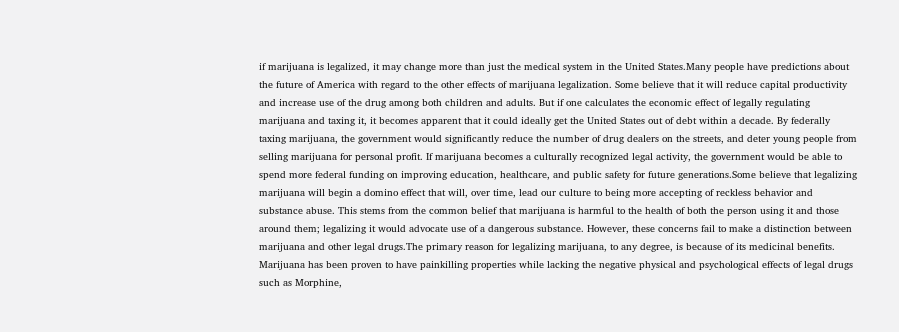if marijuana is legalized, it may change more than just the medical system in the United States.Many people have predictions about the future of America with regard to the other effects of marijuana legalization. Some believe that it will reduce capital productivity and increase use of the drug among both children and adults. But if one calculates the economic effect of legally regulating marijuana and taxing it, it becomes apparent that it could ideally get the United States out of debt within a decade. By federally taxing marijuana, the government would significantly reduce the number of drug dealers on the streets, and deter young people from selling marijuana for personal profit. If marijuana becomes a culturally recognized legal activity, the government would be able to spend more federal funding on improving education, healthcare, and public safety for future generations.Some believe that legalizing marijuana will begin a domino effect that will, over time, lead our culture to being more accepting of reckless behavior and substance abuse. This stems from the common belief that marijuana is harmful to the health of both the person using it and those around them; legalizing it would advocate use of a dangerous substance. However, these concerns fail to make a distinction between marijuana and other legal drugs.The primary reason for legalizing marijuana, to any degree, is because of its medicinal benefits. Marijuana has been proven to have painkilling properties while lacking the negative physical and psychological effects of legal drugs such as Morphine,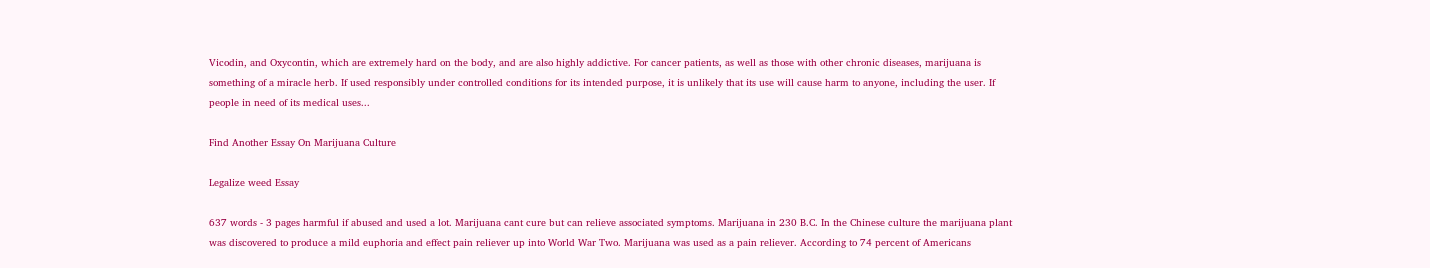Vicodin, and Oxycontin, which are extremely hard on the body, and are also highly addictive. For cancer patients, as well as those with other chronic diseases, marijuana is something of a miracle herb. If used responsibly under controlled conditions for its intended purpose, it is unlikely that its use will cause harm to anyone, including the user. If people in need of its medical uses...

Find Another Essay On Marijuana Culture

Legalize weed Essay

637 words - 3 pages harmful if abused and used a lot. Marijuana cant cure but can relieve associated symptoms. Marijuana in 230 B.C. In the Chinese culture the marijuana plant was discovered to produce a mild euphoria and effect pain reliever up into World War Two. Marijuana was used as a pain reliever. According to 74 percent of Americans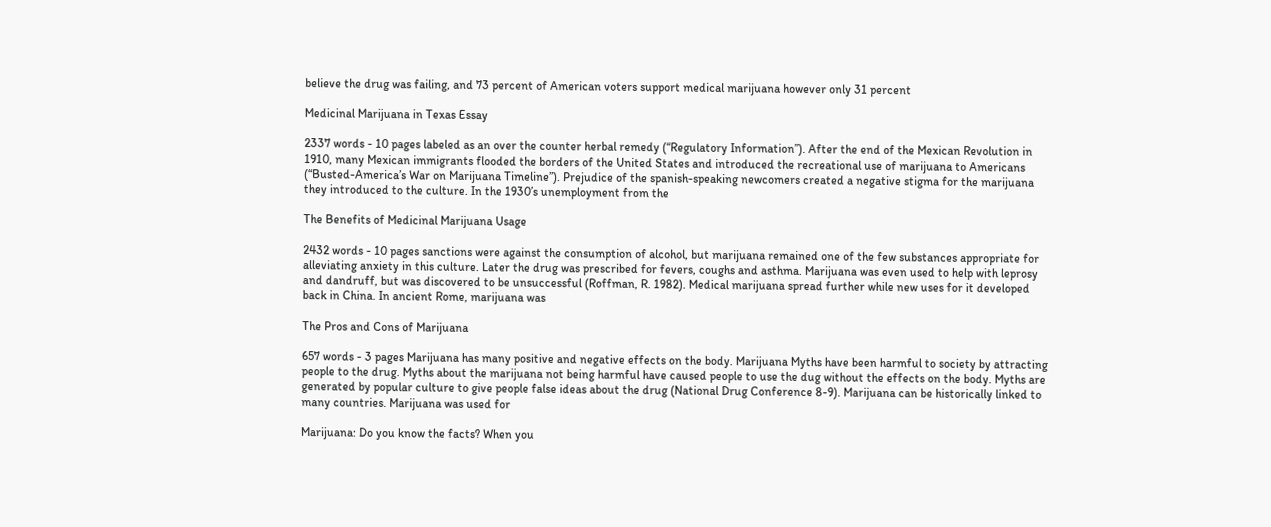believe the drug was failing, and 73 percent of American voters support medical marijuana however only 31 percent

Medicinal Marijuana in Texas Essay

2337 words - 10 pages labeled as an over the counter herbal remedy (“Regulatory Information”). After the end of the Mexican Revolution in 1910, many Mexican immigrants flooded the borders of the United States and introduced the recreational use of marijuana to Americans (“Busted-America’s War on Marijuana Timeline”). Prejudice of the spanish-speaking newcomers created a negative stigma for the marijuana they introduced to the culture. In the 1930’s unemployment from the

The Benefits of Medicinal Marijuana Usage

2432 words - 10 pages sanctions were against the consumption of alcohol, but marijuana remained one of the few substances appropriate for alleviating anxiety in this culture. Later the drug was prescribed for fevers, coughs and asthma. Marijuana was even used to help with leprosy and dandruff, but was discovered to be unsuccessful (Roffman, R. 1982). Medical marijuana spread further while new uses for it developed back in China. In ancient Rome, marijuana was

The Pros and Cons of Marijuana

657 words - 3 pages Marijuana has many positive and negative effects on the body. Marijuana Myths have been harmful to society by attracting people to the drug. Myths about the marijuana not being harmful have caused people to use the dug without the effects on the body. Myths are generated by popular culture to give people false ideas about the drug (National Drug Conference 8-9). Marijuana can be historically linked to many countries. Marijuana was used for

Marijuana: Do you know the facts? When you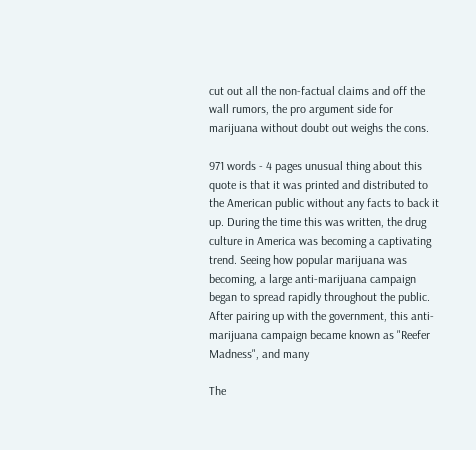cut out all the non-factual claims and off the wall rumors, the pro argument side for marijuana without doubt out weighs the cons.

971 words - 4 pages unusual thing about this quote is that it was printed and distributed to the American public without any facts to back it up. During the time this was written, the drug culture in America was becoming a captivating trend. Seeing how popular marijuana was becoming, a large anti-marijuana campaign began to spread rapidly throughout the public. After pairing up with the government, this anti-marijuana campaign became known as "Reefer Madness", and many

The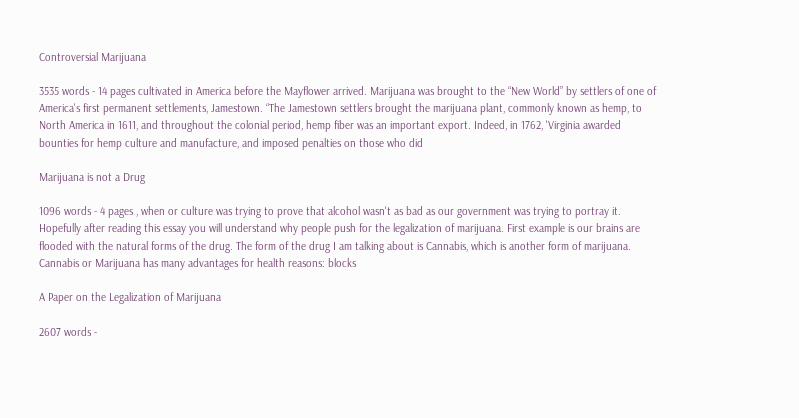Controversial Marijuana

3535 words - 14 pages cultivated in America before the Mayflower arrived. Marijuana was brought to the “New World” by settlers of one of America's first permanent settlements, Jamestown. “The Jamestown settlers brought the marijuana plant, commonly known as hemp, to North America in 1611, and throughout the colonial period, hemp fiber was an important export. Indeed, in 1762, 'Virginia awarded bounties for hemp culture and manufacture, and imposed penalties on those who did

Marijuana is not a Drug

1096 words - 4 pages , when or culture was trying to prove that alcohol wasn't as bad as our government was trying to portray it. Hopefully after reading this essay you will understand why people push for the legalization of marijuana. First example is our brains are flooded with the natural forms of the drug. The form of the drug I am talking about is Cannabis, which is another form of marijuana. Cannabis or Marijuana has many advantages for health reasons: blocks

A Paper on the Legalization of Marijuana

2607 words -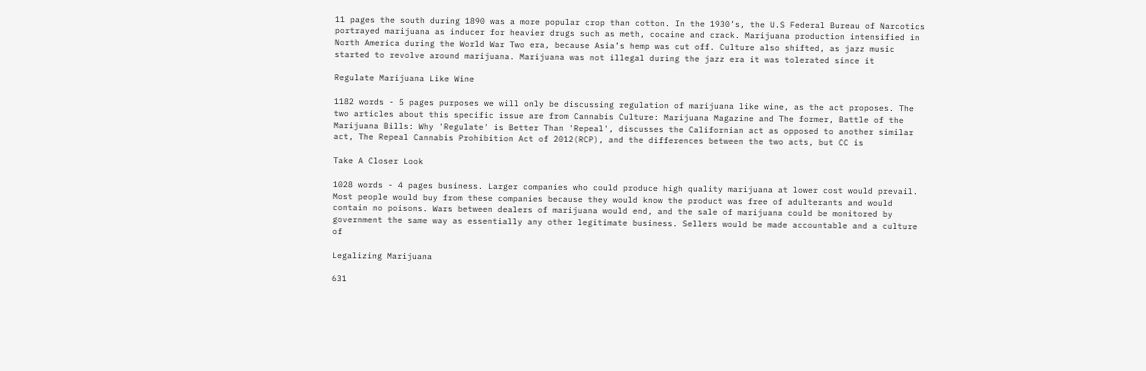11 pages the south during 1890 was a more popular crop than cotton. In the 1930’s, the U.S Federal Bureau of Narcotics portrayed marijuana as inducer for heavier drugs such as meth, cocaine and crack. Marijuana production intensified in North America during the World War Two era, because Asia’s hemp was cut off. Culture also shifted, as jazz music started to revolve around marijuana. Marijuana was not illegal during the jazz era it was tolerated since it

Regulate Marijuana Like Wine

1182 words - 5 pages purposes we will only be discussing regulation of marijuana like wine, as the act proposes. The two articles about this specific issue are from Cannabis Culture: Marijuana Magazine and The former, Battle of the Marijuana Bills: Why 'Regulate' is Better Than 'Repeal', discusses the Californian act as opposed to another similar act, The Repeal Cannabis Prohibition Act of 2012(RCP), and the differences between the two acts, but CC is

Take A Closer Look

1028 words - 4 pages business. Larger companies who could produce high quality marijuana at lower cost would prevail. Most people would buy from these companies because they would know the product was free of adulterants and would contain no poisons. Wars between dealers of marijuana would end, and the sale of marijuana could be monitored by government the same way as essentially any other legitimate business. Sellers would be made accountable and a culture of

Legalizing Marijuana

631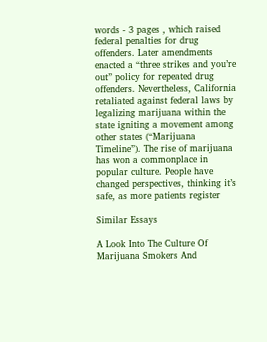words - 3 pages , which raised federal penalties for drug offenders. Later amendments enacted a “three strikes and you’re out” policy for repeated drug offenders. Nevertheless, California retaliated against federal laws by legalizing marijuana within the state igniting a movement among other states (“Marijuana Timeline”). The rise of marijuana has won a commonplace in popular culture. People have changed perspectives, thinking it’s safe, as more patients register

Similar Essays

A Look Into The Culture Of Marijuana Smokers And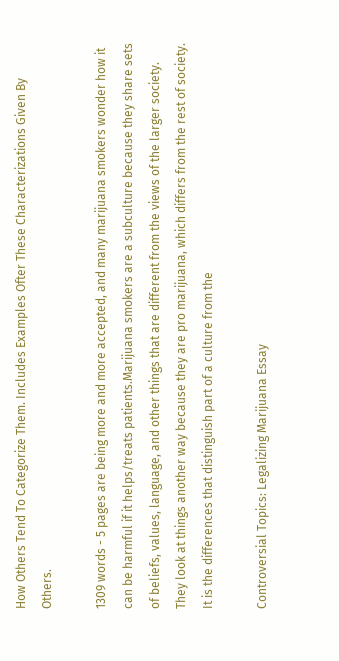How Others Tend To Categorize Them. Includes Examples Ofter These Characterizations Given By Others.

1309 words - 5 pages are being more and more accepted, and many marijuana smokers wonder how it can be harmful if it helps/treats patients.Marijuana smokers are a subculture because they share sets of beliefs, values, language, and other things that are different from the views of the larger society. They look at things another way because they are pro marijuana, which differs from the rest of society. It is the differences that distinguish part of a culture from the

Controversial Topics: Legalizing Marijuana Essay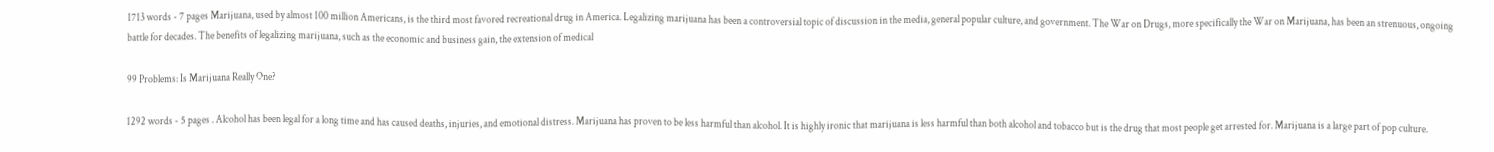1713 words - 7 pages Marijuana, used by almost 100 million Americans, is the third most favored recreational drug in America. Legalizing marijuana has been a controversial topic of discussion in the media, general popular culture, and government. The War on Drugs, more specifically the War on Marijuana, has been an strenuous, ongoing battle for decades. The benefits of legalizing marijuana, such as the economic and business gain, the extension of medical

99 Problems: Is Marijuana Really One?

1292 words - 5 pages . Alcohol has been legal for a long time and has caused deaths, injuries, and emotional distress. Marijuana has proven to be less harmful than alcohol. It is highly ironic that marijuana is less harmful than both alcohol and tobacco but is the drug that most people get arrested for. Marijuana is a large part of pop culture.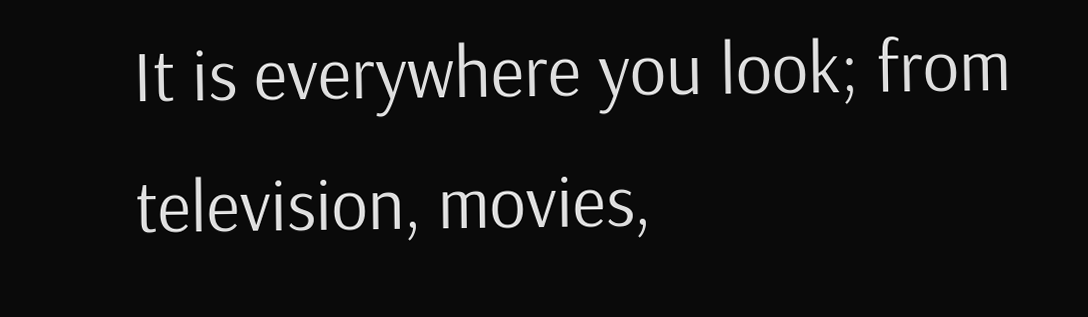It is everywhere you look; from television, movies,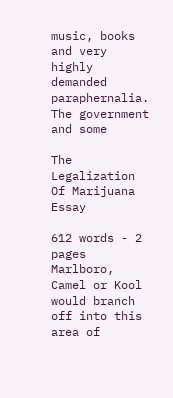music, books and very highly demanded paraphernalia. The government and some

The Legalization Of Marijuana Essay

612 words - 2 pages Marlboro, Camel or Kool would branch off into this area of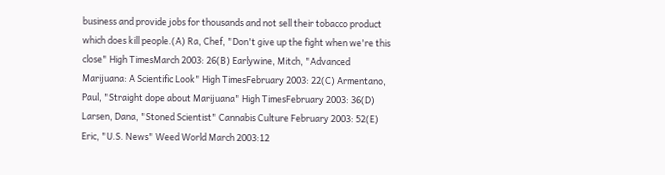business and provide jobs for thousands and not sell their tobacco product which does kill people.(A) Ra, Chef, "Don't give up the fight when we're this close" High TimesMarch 2003: 26(B) Earlywine, Mitch, "Advanced Marijuana: A Scientific Look" High TimesFebruary 2003: 22(C) Armentano, Paul, "Straight dope about Marijuana" High TimesFebruary 2003: 36(D) Larsen, Dana, "Stoned Scientist" Cannabis Culture February 2003: 52(E) Eric, "U.S. News" Weed World March 2003:12